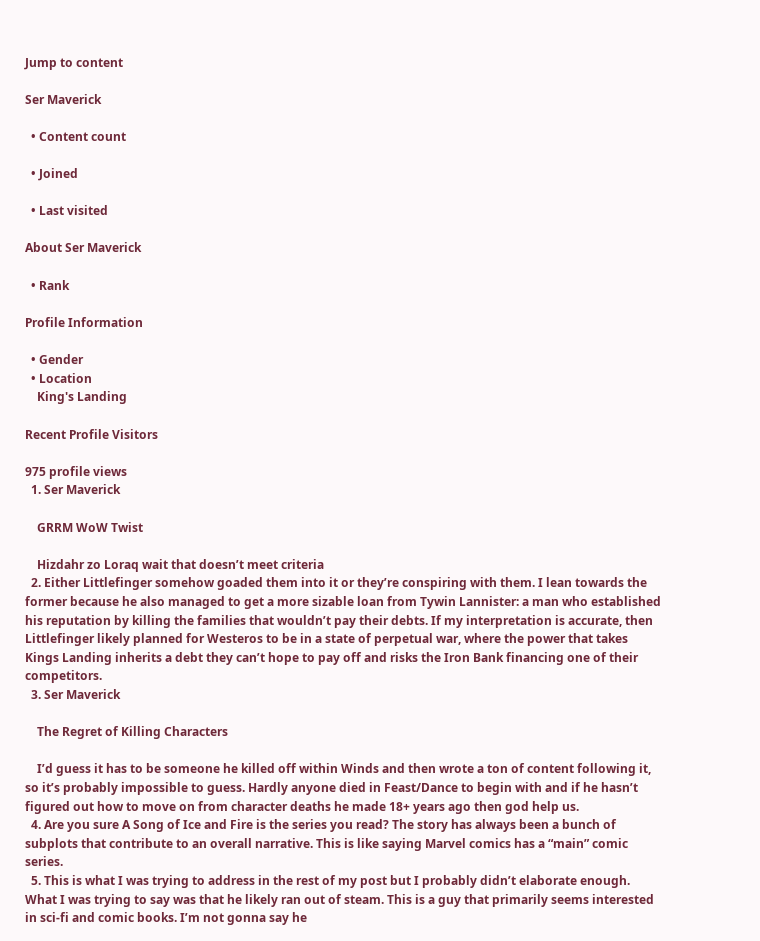Jump to content

Ser Maverick

  • Content count

  • Joined

  • Last visited

About Ser Maverick

  • Rank

Profile Information

  • Gender
  • Location
    King's Landing

Recent Profile Visitors

975 profile views
  1. Ser Maverick

    GRRM WoW Twist

    Hizdahr zo Loraq wait that doesn’t meet criteria
  2. Either Littlefinger somehow goaded them into it or they’re conspiring with them. I lean towards the former because he also managed to get a more sizable loan from Tywin Lannister: a man who established his reputation by killing the families that wouldn’t pay their debts. If my interpretation is accurate, then Littlefinger likely planned for Westeros to be in a state of perpetual war, where the power that takes Kings Landing inherits a debt they can’t hope to pay off and risks the Iron Bank financing one of their competitors.
  3. Ser Maverick

    The Regret of Killing Characters

    I’d guess it has to be someone he killed off within Winds and then wrote a ton of content following it, so it’s probably impossible to guess. Hardly anyone died in Feast/Dance to begin with and if he hasn’t figured out how to move on from character deaths he made 18+ years ago then god help us.
  4. Are you sure A Song of Ice and Fire is the series you read? The story has always been a bunch of subplots that contribute to an overall narrative. This is like saying Marvel comics has a “main” comic series.
  5. This is what I was trying to address in the rest of my post but I probably didn’t elaborate enough. What I was trying to say was that he likely ran out of steam. This is a guy that primarily seems interested in sci-fi and comic books. I’m not gonna say he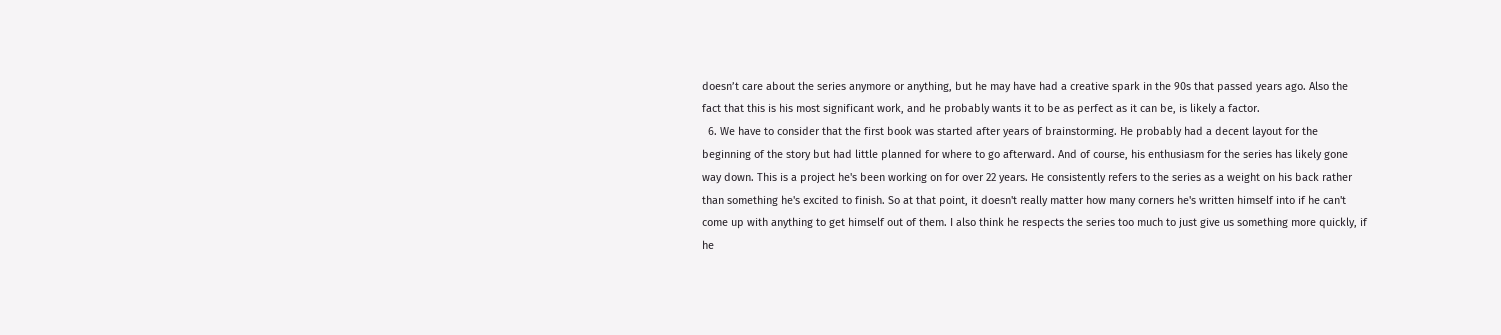doesn’t care about the series anymore or anything, but he may have had a creative spark in the 90s that passed years ago. Also the fact that this is his most significant work, and he probably wants it to be as perfect as it can be, is likely a factor.
  6. We have to consider that the first book was started after years of brainstorming. He probably had a decent layout for the beginning of the story but had little planned for where to go afterward. And of course, his enthusiasm for the series has likely gone way down. This is a project he's been working on for over 22 years. He consistently refers to the series as a weight on his back rather than something he's excited to finish. So at that point, it doesn't really matter how many corners he's written himself into if he can't come up with anything to get himself out of them. I also think he respects the series too much to just give us something more quickly, if he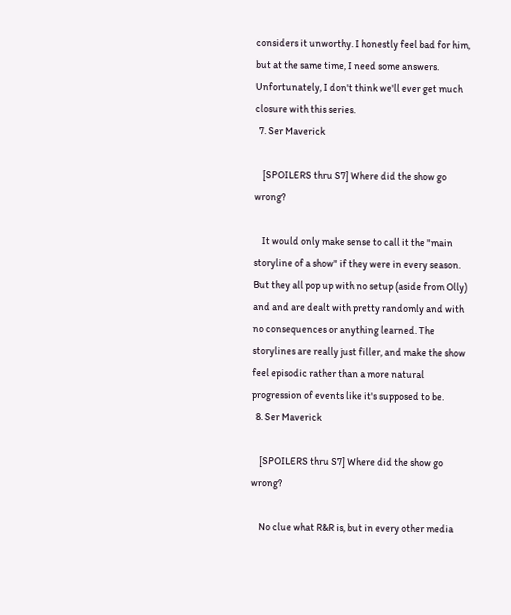considers it unworthy. I honestly feel bad for him, but at the same time, I need some answers. Unfortunately, I don't think we'll ever get much closure with this series.
  7. Ser Maverick

    [SPOILERS thru S7] Where did the show go wrong?

    It would only make sense to call it the "main storyline of a show" if they were in every season. But they all pop up with no setup (aside from Olly) and and are dealt with pretty randomly and with no consequences or anything learned. The storylines are really just filler, and make the show feel episodic rather than a more natural progression of events like it's supposed to be.
  8. Ser Maverick

    [SPOILERS thru S7] Where did the show go wrong?

    No clue what R&R is, but in every other media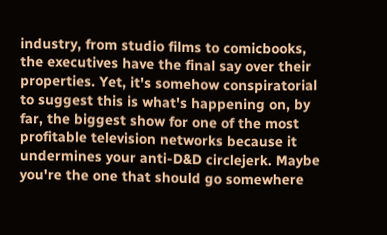industry, from studio films to comicbooks, the executives have the final say over their properties. Yet, it's somehow conspiratorial to suggest this is what's happening on, by far, the biggest show for one of the most profitable television networks because it undermines your anti-D&D circlejerk. Maybe you're the one that should go somewhere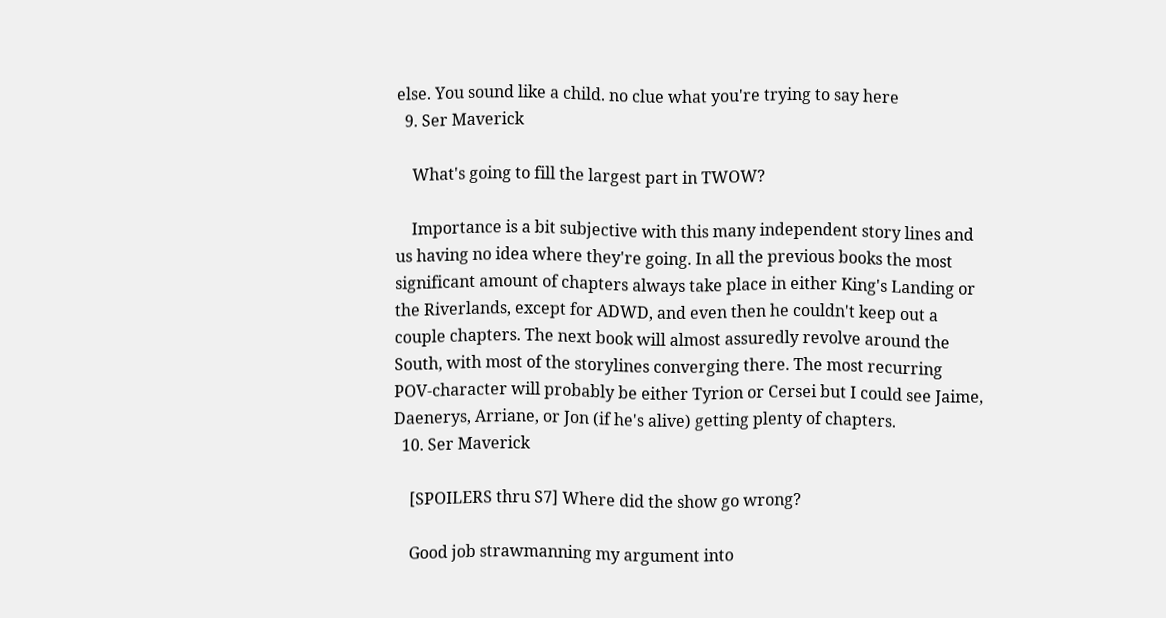else. You sound like a child. no clue what you're trying to say here
  9. Ser Maverick

    What's going to fill the largest part in TWOW?

    Importance is a bit subjective with this many independent story lines and us having no idea where they're going. In all the previous books the most significant amount of chapters always take place in either King's Landing or the Riverlands, except for ADWD, and even then he couldn't keep out a couple chapters. The next book will almost assuredly revolve around the South, with most of the storylines converging there. The most recurring POV-character will probably be either Tyrion or Cersei but I could see Jaime, Daenerys, Arriane, or Jon (if he's alive) getting plenty of chapters.
  10. Ser Maverick

    [SPOILERS thru S7] Where did the show go wrong?

    Good job strawmanning my argument into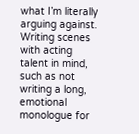what I’m literally arguing against. Writing scenes with acting talent in mind, such as not writing a long, emotional monologue for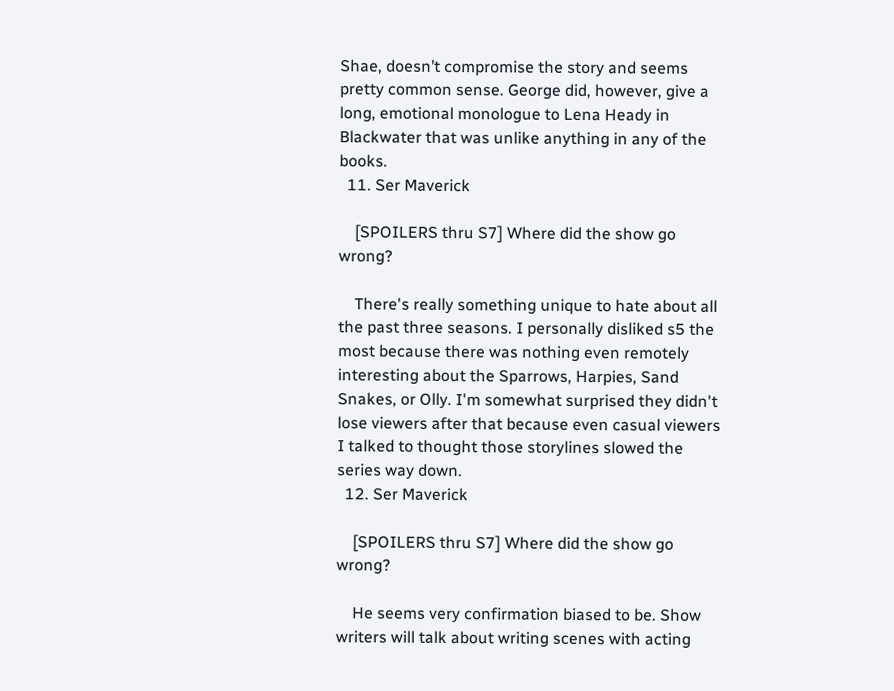Shae, doesn’t compromise the story and seems pretty common sense. George did, however, give a long, emotional monologue to Lena Heady in Blackwater that was unlike anything in any of the books.
  11. Ser Maverick

    [SPOILERS thru S7] Where did the show go wrong?

    There's really something unique to hate about all the past three seasons. I personally disliked s5 the most because there was nothing even remotely interesting about the Sparrows, Harpies, Sand Snakes, or Olly. I'm somewhat surprised they didn't lose viewers after that because even casual viewers I talked to thought those storylines slowed the series way down.
  12. Ser Maverick

    [SPOILERS thru S7] Where did the show go wrong?

    He seems very confirmation biased to be. Show writers will talk about writing scenes with acting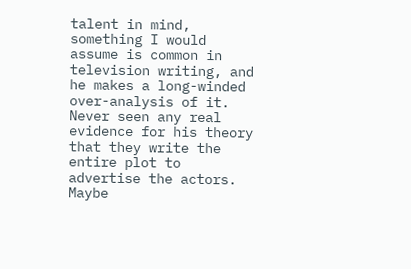talent in mind, something I would assume is common in television writing, and he makes a long-winded over-analysis of it. Never seen any real evidence for his theory that they write the entire plot to advertise the actors. Maybe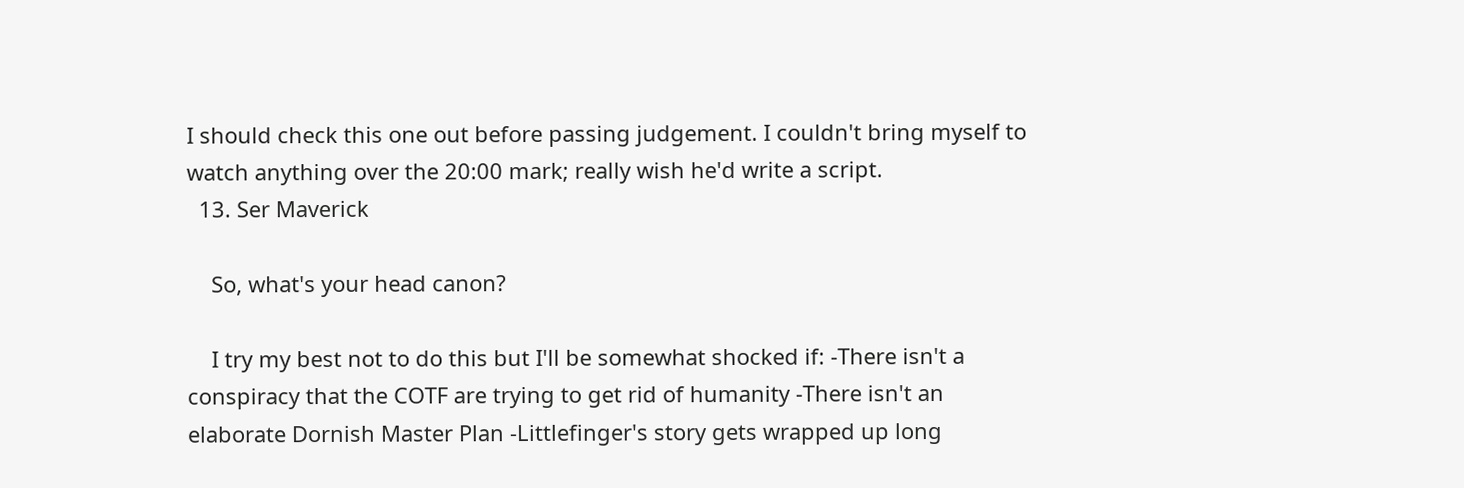I should check this one out before passing judgement. I couldn't bring myself to watch anything over the 20:00 mark; really wish he'd write a script.
  13. Ser Maverick

    So, what's your head canon?

    I try my best not to do this but I'll be somewhat shocked if: -There isn't a conspiracy that the COTF are trying to get rid of humanity -There isn't an elaborate Dornish Master Plan -Littlefinger's story gets wrapped up long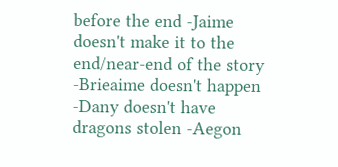before the end -Jaime doesn't make it to the end/near-end of the story -Brieaime doesn't happen -Dany doesn't have dragons stolen -Aegon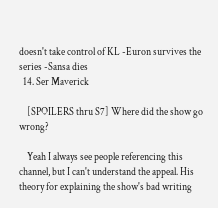doesn't take control of KL -Euron survives the series -Sansa dies
  14. Ser Maverick

    [SPOILERS thru S7] Where did the show go wrong?

    Yeah I always see people referencing this channel, but I can't understand the appeal. His theory for explaining the show's bad writing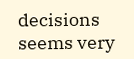decisions seems very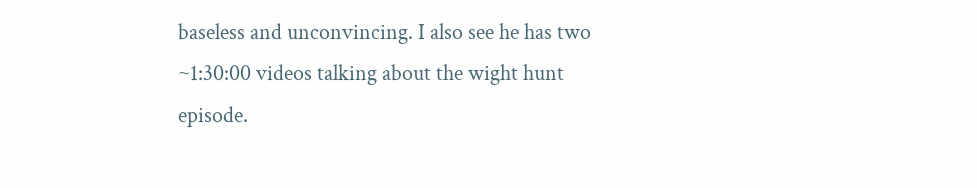baseless and unconvincing. I also see he has two ~1:30:00 videos talking about the wight hunt episode.